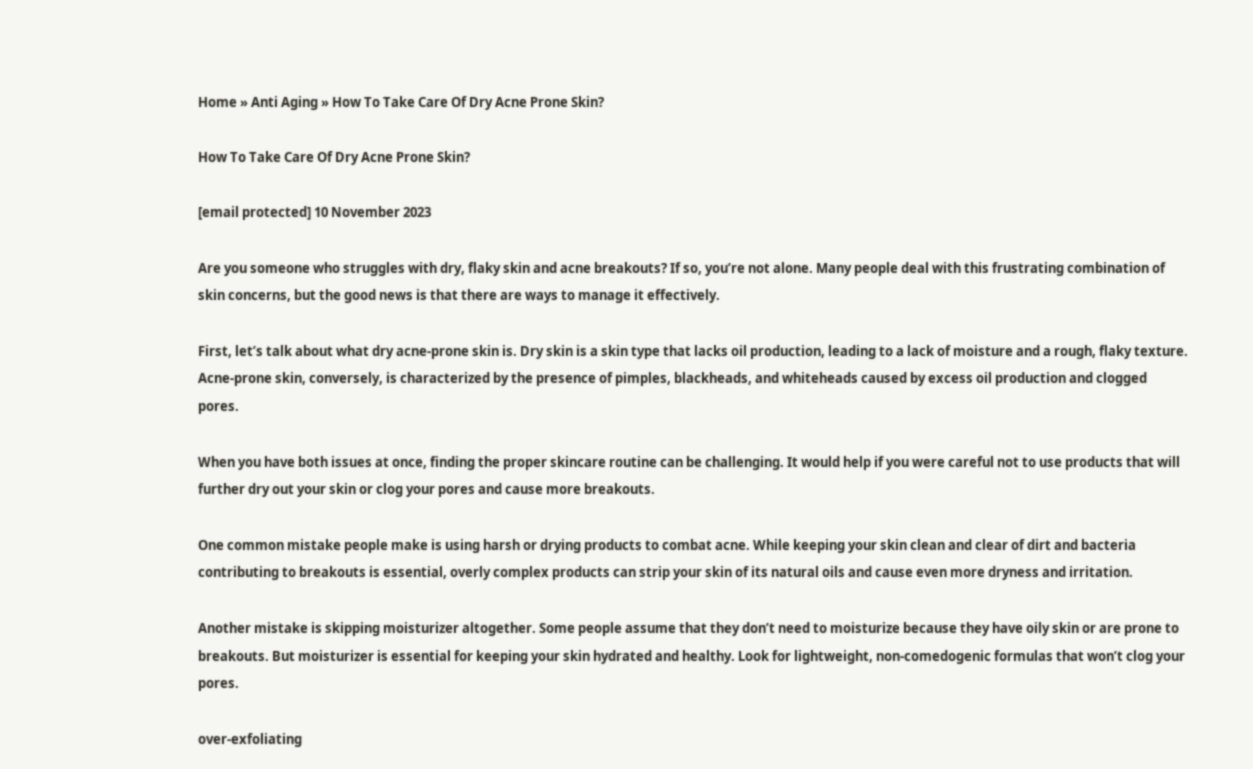Home » Anti Aging » How To Take Care Of Dry Acne Prone Skin?

How To Take Care Of Dry Acne Prone Skin?

[email protected] 10 November 2023

Are you someone who struggles with dry, flaky skin and acne breakouts? If so, you’re not alone. Many people deal with this frustrating combination of skin concerns, but the good news is that there are ways to manage it effectively.

First, let’s talk about what dry acne-prone skin is. Dry skin is a skin type that lacks oil production, leading to a lack of moisture and a rough, flaky texture. Acne-prone skin, conversely, is characterized by the presence of pimples, blackheads, and whiteheads caused by excess oil production and clogged pores.

When you have both issues at once, finding the proper skincare routine can be challenging. It would help if you were careful not to use products that will further dry out your skin or clog your pores and cause more breakouts.

One common mistake people make is using harsh or drying products to combat acne. While keeping your skin clean and clear of dirt and bacteria contributing to breakouts is essential, overly complex products can strip your skin of its natural oils and cause even more dryness and irritation.

Another mistake is skipping moisturizer altogether. Some people assume that they don’t need to moisturize because they have oily skin or are prone to breakouts. But moisturizer is essential for keeping your skin hydrated and healthy. Look for lightweight, non-comedogenic formulas that won’t clog your pores.

over-exfoliating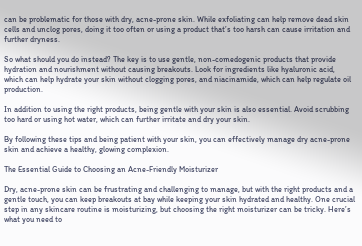can be problematic for those with dry, acne-prone skin. While exfoliating can help remove dead skin cells and unclog pores, doing it too often or using a product that’s too harsh can cause irritation and further dryness.

So what should you do instead? The key is to use gentle, non-comedogenic products that provide hydration and nourishment without causing breakouts. Look for ingredients like hyaluronic acid, which can help hydrate your skin without clogging pores, and niacinamide, which can help regulate oil production.

In addition to using the right products, being gentle with your skin is also essential. Avoid scrubbing too hard or using hot water, which can further irritate and dry your skin.

By following these tips and being patient with your skin, you can effectively manage dry acne-prone skin and achieve a healthy, glowing complexion.

The Essential Guide to Choosing an Acne-Friendly Moisturizer

Dry, acne-prone skin can be frustrating and challenging to manage, but with the right products and a gentle touch, you can keep breakouts at bay while keeping your skin hydrated and healthy. One crucial step in any skincare routine is moisturizing, but choosing the right moisturizer can be tricky. Here’s what you need to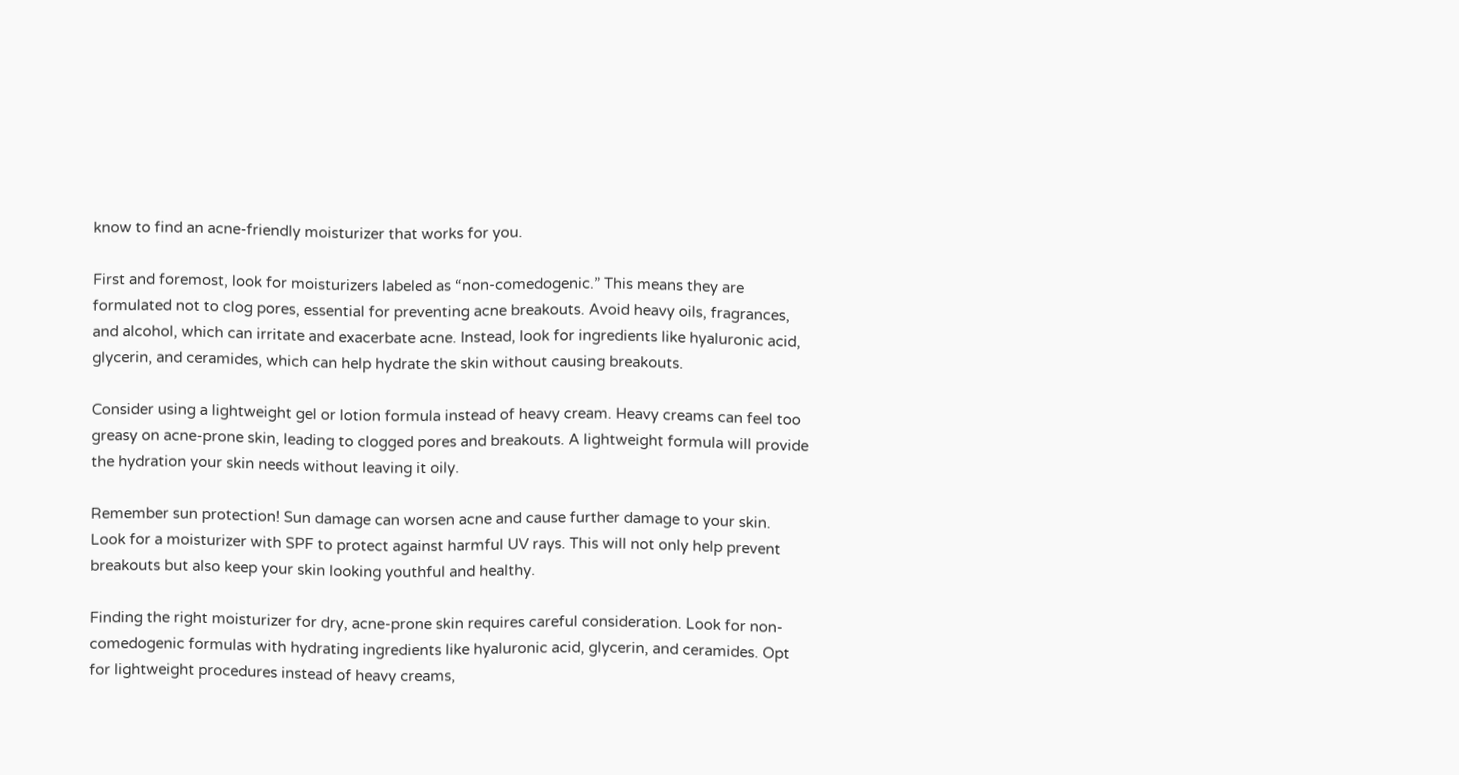know to find an acne-friendly moisturizer that works for you.

First and foremost, look for moisturizers labeled as “non-comedogenic.” This means they are formulated not to clog pores, essential for preventing acne breakouts. Avoid heavy oils, fragrances, and alcohol, which can irritate and exacerbate acne. Instead, look for ingredients like hyaluronic acid, glycerin, and ceramides, which can help hydrate the skin without causing breakouts.

Consider using a lightweight gel or lotion formula instead of heavy cream. Heavy creams can feel too greasy on acne-prone skin, leading to clogged pores and breakouts. A lightweight formula will provide the hydration your skin needs without leaving it oily.

Remember sun protection! Sun damage can worsen acne and cause further damage to your skin. Look for a moisturizer with SPF to protect against harmful UV rays. This will not only help prevent breakouts but also keep your skin looking youthful and healthy.

Finding the right moisturizer for dry, acne-prone skin requires careful consideration. Look for non-comedogenic formulas with hydrating ingredients like hyaluronic acid, glycerin, and ceramides. Opt for lightweight procedures instead of heavy creams,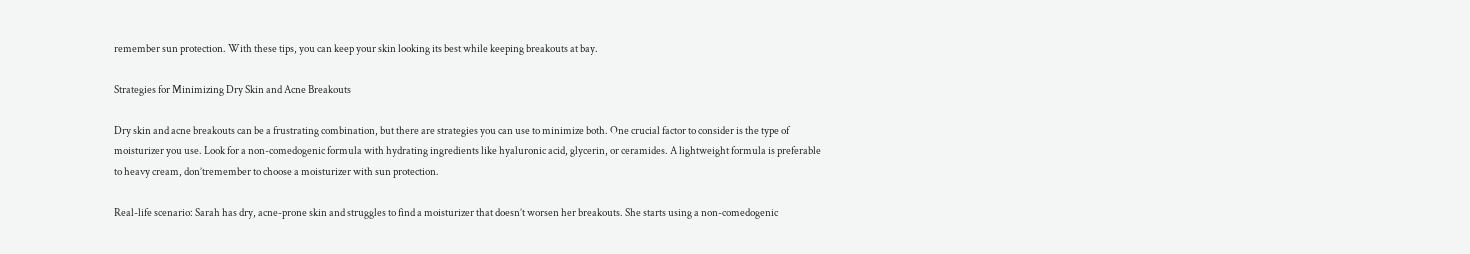remember sun protection. With these tips, you can keep your skin looking its best while keeping breakouts at bay.

Strategies for Minimizing Dry Skin and Acne Breakouts

Dry skin and acne breakouts can be a frustrating combination, but there are strategies you can use to minimize both. One crucial factor to consider is the type of moisturizer you use. Look for a non-comedogenic formula with hydrating ingredients like hyaluronic acid, glycerin, or ceramides. A lightweight formula is preferable to heavy cream, don’tremember to choose a moisturizer with sun protection.

Real-life scenario: Sarah has dry, acne-prone skin and struggles to find a moisturizer that doesn’t worsen her breakouts. She starts using a non-comedogenic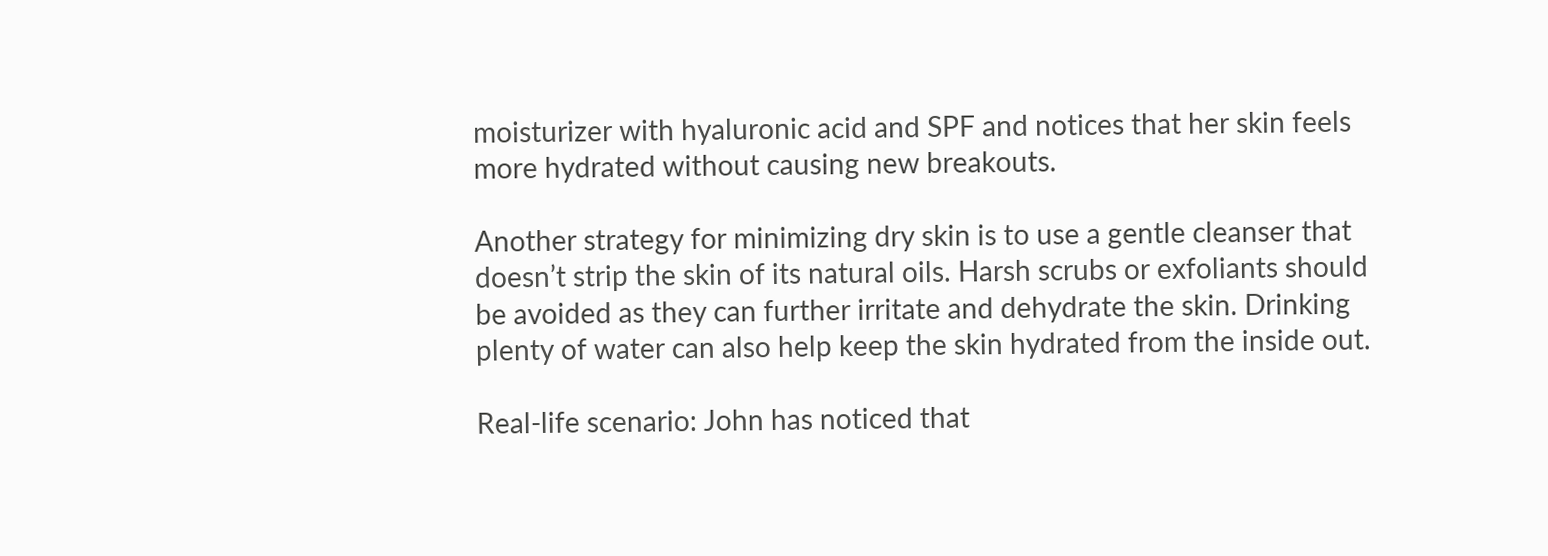moisturizer with hyaluronic acid and SPF and notices that her skin feels more hydrated without causing new breakouts.

Another strategy for minimizing dry skin is to use a gentle cleanser that doesn’t strip the skin of its natural oils. Harsh scrubs or exfoliants should be avoided as they can further irritate and dehydrate the skin. Drinking plenty of water can also help keep the skin hydrated from the inside out.

Real-life scenario: John has noticed that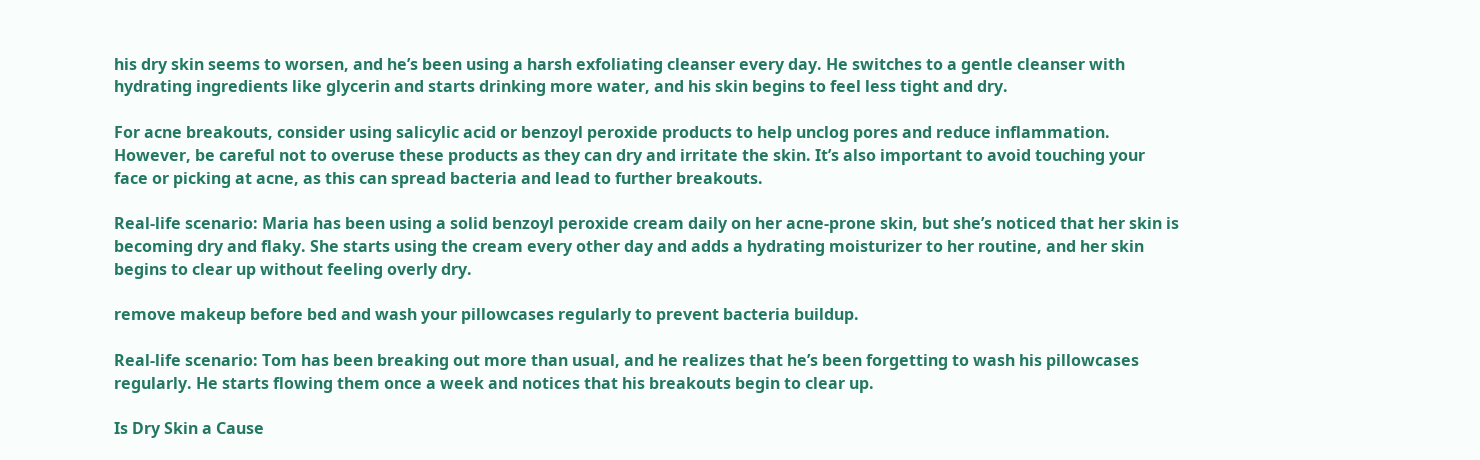his dry skin seems to worsen, and he’s been using a harsh exfoliating cleanser every day. He switches to a gentle cleanser with hydrating ingredients like glycerin and starts drinking more water, and his skin begins to feel less tight and dry.

For acne breakouts, consider using salicylic acid or benzoyl peroxide products to help unclog pores and reduce inflammation. However, be careful not to overuse these products as they can dry and irritate the skin. It’s also important to avoid touching your face or picking at acne, as this can spread bacteria and lead to further breakouts.

Real-life scenario: Maria has been using a solid benzoyl peroxide cream daily on her acne-prone skin, but she’s noticed that her skin is becoming dry and flaky. She starts using the cream every other day and adds a hydrating moisturizer to her routine, and her skin begins to clear up without feeling overly dry.

remove makeup before bed and wash your pillowcases regularly to prevent bacteria buildup.

Real-life scenario: Tom has been breaking out more than usual, and he realizes that he’s been forgetting to wash his pillowcases regularly. He starts flowing them once a week and notices that his breakouts begin to clear up.

Is Dry Skin a Cause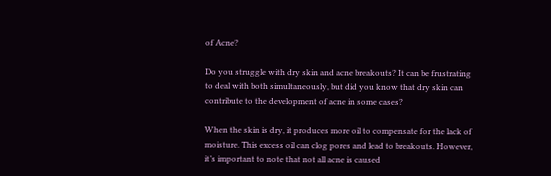of Acne?

Do you struggle with dry skin and acne breakouts? It can be frustrating to deal with both simultaneously, but did you know that dry skin can contribute to the development of acne in some cases?

When the skin is dry, it produces more oil to compensate for the lack of moisture. This excess oil can clog pores and lead to breakouts. However, it’s important to note that not all acne is caused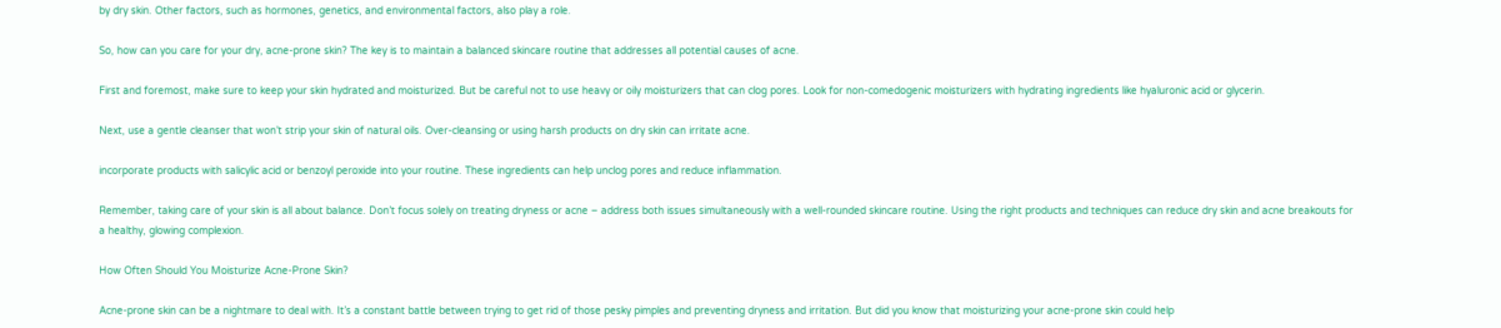by dry skin. Other factors, such as hormones, genetics, and environmental factors, also play a role.

So, how can you care for your dry, acne-prone skin? The key is to maintain a balanced skincare routine that addresses all potential causes of acne.

First and foremost, make sure to keep your skin hydrated and moisturized. But be careful not to use heavy or oily moisturizers that can clog pores. Look for non-comedogenic moisturizers with hydrating ingredients like hyaluronic acid or glycerin.

Next, use a gentle cleanser that won’t strip your skin of natural oils. Over-cleansing or using harsh products on dry skin can irritate acne.

incorporate products with salicylic acid or benzoyl peroxide into your routine. These ingredients can help unclog pores and reduce inflammation.

Remember, taking care of your skin is all about balance. Don’t focus solely on treating dryness or acne – address both issues simultaneously with a well-rounded skincare routine. Using the right products and techniques can reduce dry skin and acne breakouts for a healthy, glowing complexion.

How Often Should You Moisturize Acne-Prone Skin?

Acne-prone skin can be a nightmare to deal with. It’s a constant battle between trying to get rid of those pesky pimples and preventing dryness and irritation. But did you know that moisturizing your acne-prone skin could help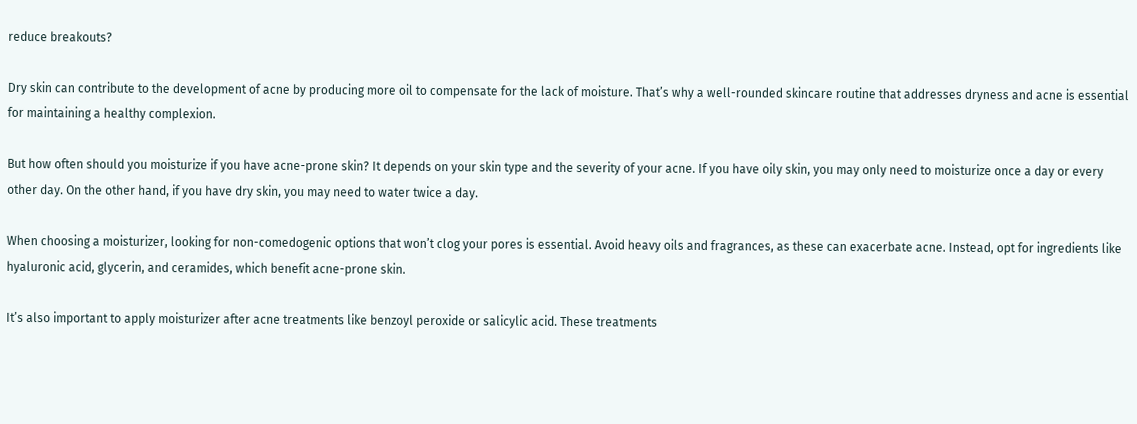reduce breakouts?

Dry skin can contribute to the development of acne by producing more oil to compensate for the lack of moisture. That’s why a well-rounded skincare routine that addresses dryness and acne is essential for maintaining a healthy complexion.

But how often should you moisturize if you have acne-prone skin? It depends on your skin type and the severity of your acne. If you have oily skin, you may only need to moisturize once a day or every other day. On the other hand, if you have dry skin, you may need to water twice a day.

When choosing a moisturizer, looking for non-comedogenic options that won’t clog your pores is essential. Avoid heavy oils and fragrances, as these can exacerbate acne. Instead, opt for ingredients like hyaluronic acid, glycerin, and ceramides, which benefit acne-prone skin.

It’s also important to apply moisturizer after acne treatments like benzoyl peroxide or salicylic acid. These treatments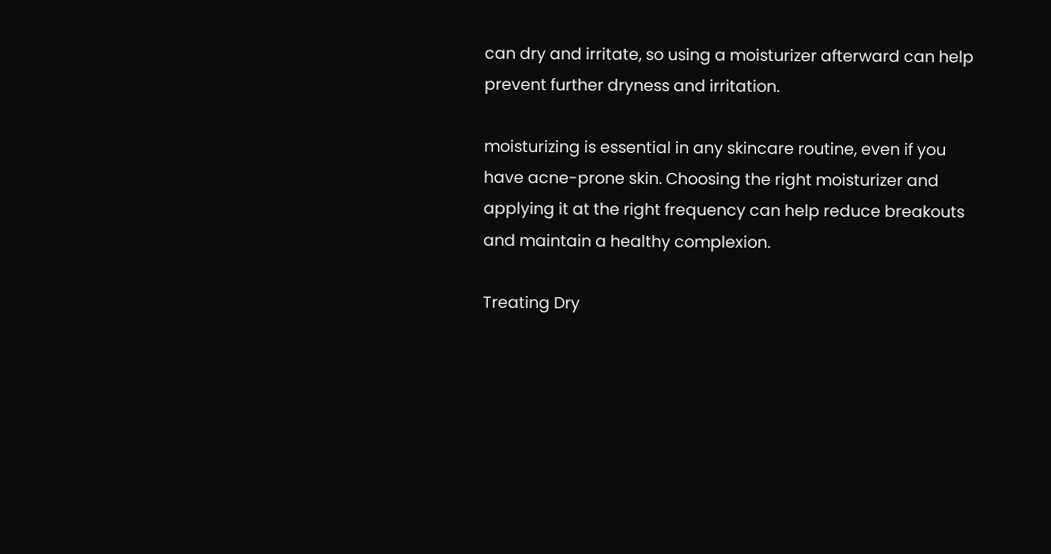can dry and irritate, so using a moisturizer afterward can help prevent further dryness and irritation.

moisturizing is essential in any skincare routine, even if you have acne-prone skin. Choosing the right moisturizer and applying it at the right frequency can help reduce breakouts and maintain a healthy complexion.

Treating Dry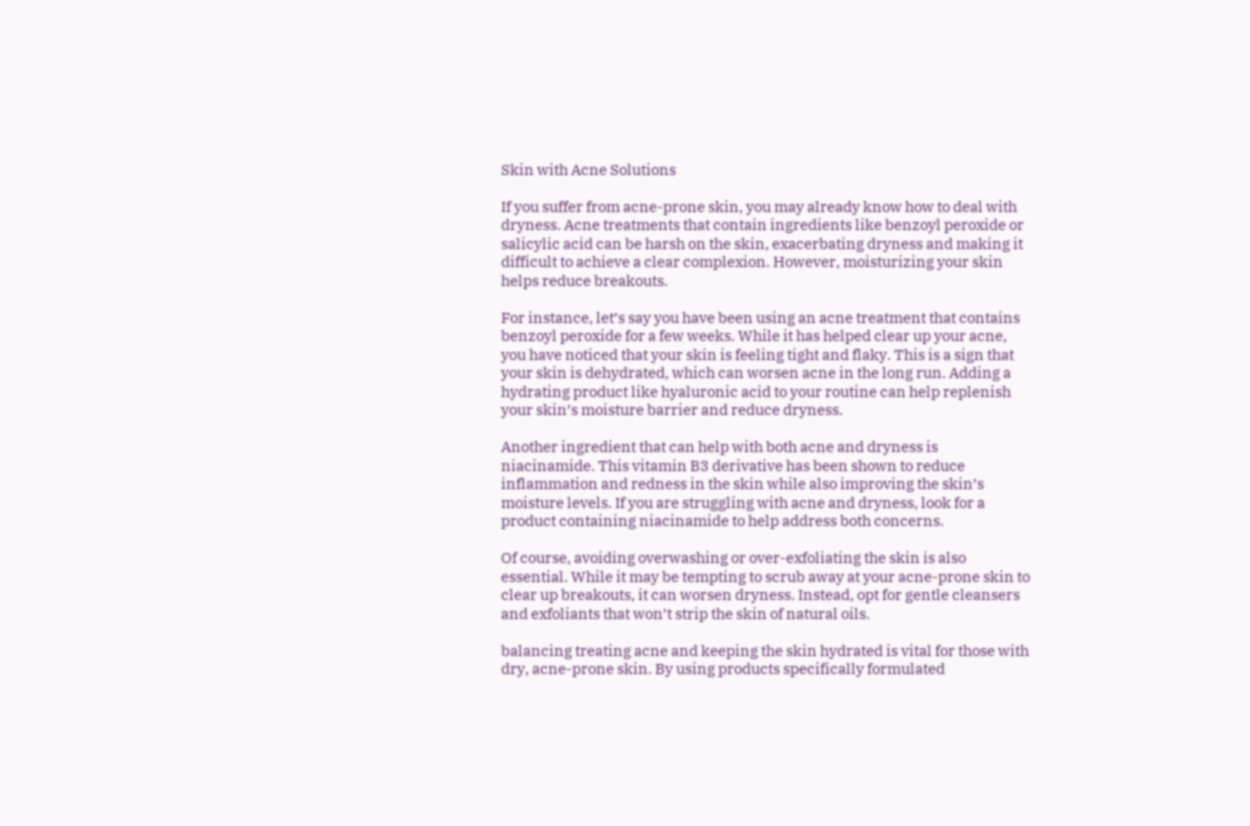Skin with Acne Solutions

If you suffer from acne-prone skin, you may already know how to deal with dryness. Acne treatments that contain ingredients like benzoyl peroxide or salicylic acid can be harsh on the skin, exacerbating dryness and making it difficult to achieve a clear complexion. However, moisturizing your skin helps reduce breakouts.

For instance, let’s say you have been using an acne treatment that contains benzoyl peroxide for a few weeks. While it has helped clear up your acne, you have noticed that your skin is feeling tight and flaky. This is a sign that your skin is dehydrated, which can worsen acne in the long run. Adding a hydrating product like hyaluronic acid to your routine can help replenish your skin’s moisture barrier and reduce dryness.

Another ingredient that can help with both acne and dryness is niacinamide. This vitamin B3 derivative has been shown to reduce inflammation and redness in the skin while also improving the skin’s moisture levels. If you are struggling with acne and dryness, look for a product containing niacinamide to help address both concerns.

Of course, avoiding overwashing or over-exfoliating the skin is also essential. While it may be tempting to scrub away at your acne-prone skin to clear up breakouts, it can worsen dryness. Instead, opt for gentle cleansers and exfoliants that won’t strip the skin of natural oils.

balancing treating acne and keeping the skin hydrated is vital for those with dry, acne-prone skin. By using products specifically formulated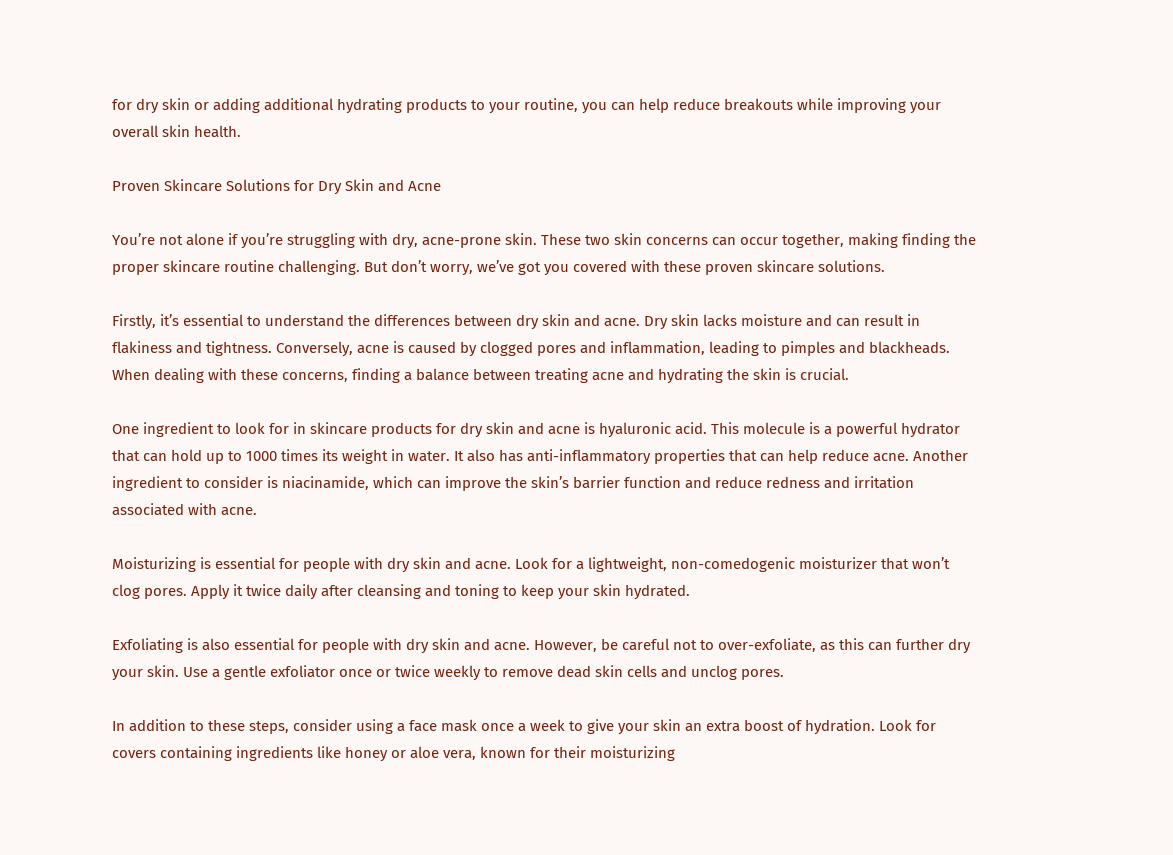for dry skin or adding additional hydrating products to your routine, you can help reduce breakouts while improving your overall skin health.

Proven Skincare Solutions for Dry Skin and Acne

You’re not alone if you’re struggling with dry, acne-prone skin. These two skin concerns can occur together, making finding the proper skincare routine challenging. But don’t worry, we’ve got you covered with these proven skincare solutions.

Firstly, it’s essential to understand the differences between dry skin and acne. Dry skin lacks moisture and can result in flakiness and tightness. Conversely, acne is caused by clogged pores and inflammation, leading to pimples and blackheads. When dealing with these concerns, finding a balance between treating acne and hydrating the skin is crucial.

One ingredient to look for in skincare products for dry skin and acne is hyaluronic acid. This molecule is a powerful hydrator that can hold up to 1000 times its weight in water. It also has anti-inflammatory properties that can help reduce acne. Another ingredient to consider is niacinamide, which can improve the skin’s barrier function and reduce redness and irritation associated with acne.

Moisturizing is essential for people with dry skin and acne. Look for a lightweight, non-comedogenic moisturizer that won’t clog pores. Apply it twice daily after cleansing and toning to keep your skin hydrated.

Exfoliating is also essential for people with dry skin and acne. However, be careful not to over-exfoliate, as this can further dry your skin. Use a gentle exfoliator once or twice weekly to remove dead skin cells and unclog pores.

In addition to these steps, consider using a face mask once a week to give your skin an extra boost of hydration. Look for covers containing ingredients like honey or aloe vera, known for their moisturizing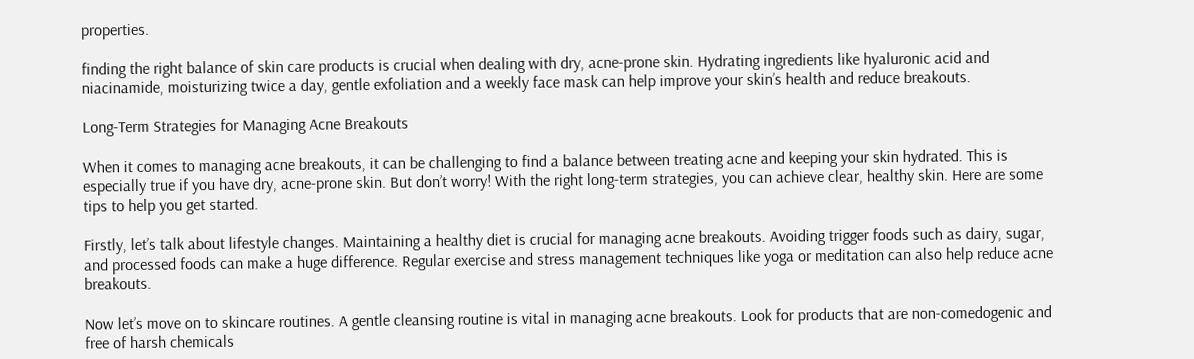properties.

finding the right balance of skin care products is crucial when dealing with dry, acne-prone skin. Hydrating ingredients like hyaluronic acid and niacinamide, moisturizing twice a day, gentle exfoliation and a weekly face mask can help improve your skin’s health and reduce breakouts.

Long-Term Strategies for Managing Acne Breakouts

When it comes to managing acne breakouts, it can be challenging to find a balance between treating acne and keeping your skin hydrated. This is especially true if you have dry, acne-prone skin. But don’t worry! With the right long-term strategies, you can achieve clear, healthy skin. Here are some tips to help you get started.

Firstly, let’s talk about lifestyle changes. Maintaining a healthy diet is crucial for managing acne breakouts. Avoiding trigger foods such as dairy, sugar, and processed foods can make a huge difference. Regular exercise and stress management techniques like yoga or meditation can also help reduce acne breakouts.

Now let’s move on to skincare routines. A gentle cleansing routine is vital in managing acne breakouts. Look for products that are non-comedogenic and free of harsh chemicals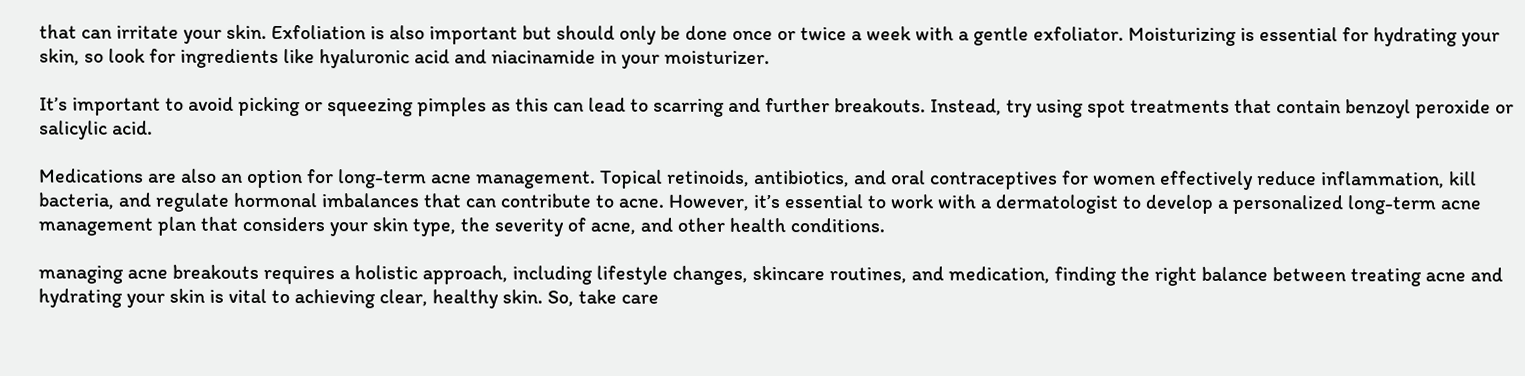that can irritate your skin. Exfoliation is also important but should only be done once or twice a week with a gentle exfoliator. Moisturizing is essential for hydrating your skin, so look for ingredients like hyaluronic acid and niacinamide in your moisturizer.

It’s important to avoid picking or squeezing pimples as this can lead to scarring and further breakouts. Instead, try using spot treatments that contain benzoyl peroxide or salicylic acid.

Medications are also an option for long-term acne management. Topical retinoids, antibiotics, and oral contraceptives for women effectively reduce inflammation, kill bacteria, and regulate hormonal imbalances that can contribute to acne. However, it’s essential to work with a dermatologist to develop a personalized long-term acne management plan that considers your skin type, the severity of acne, and other health conditions.

managing acne breakouts requires a holistic approach, including lifestyle changes, skincare routines, and medication, finding the right balance between treating acne and hydrating your skin is vital to achieving clear, healthy skin. So, take care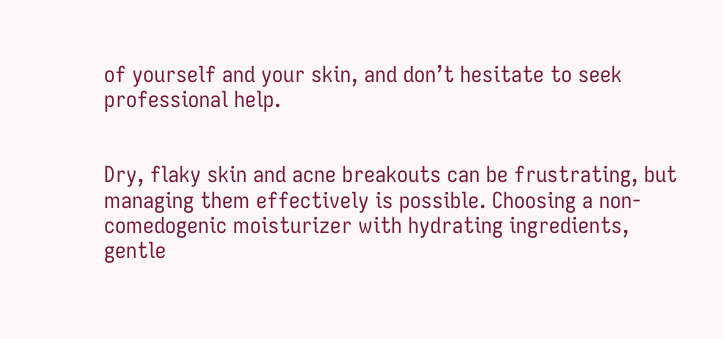of yourself and your skin, and don’t hesitate to seek professional help.


Dry, flaky skin and acne breakouts can be frustrating, but managing them effectively is possible. Choosing a non-comedogenic moisturizer with hydrating ingredients, gentle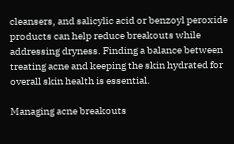cleansers, and salicylic acid or benzoyl peroxide products can help reduce breakouts while addressing dryness. Finding a balance between treating acne and keeping the skin hydrated for overall skin health is essential.

Managing acne breakouts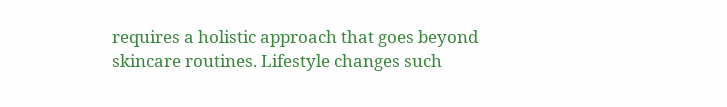requires a holistic approach that goes beyond skincare routines. Lifestyle changes such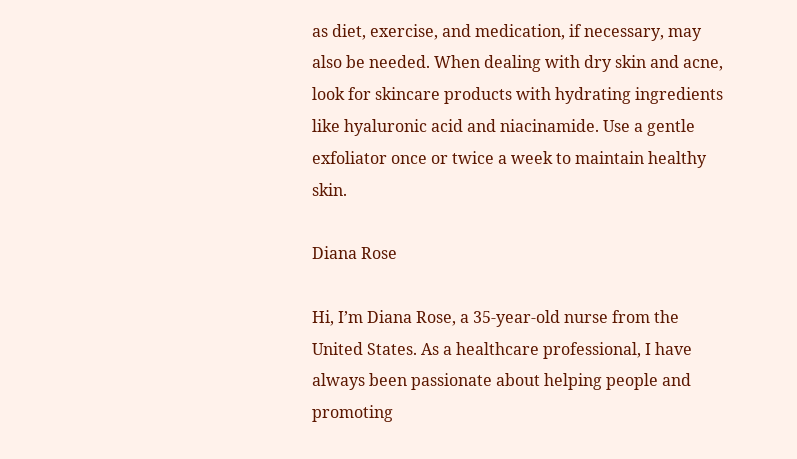as diet, exercise, and medication, if necessary, may also be needed. When dealing with dry skin and acne, look for skincare products with hydrating ingredients like hyaluronic acid and niacinamide. Use a gentle exfoliator once or twice a week to maintain healthy skin.

Diana Rose

Hi, I’m Diana Rose, a 35-year-old nurse from the United States. As a healthcare professional, I have always been passionate about helping people and promoting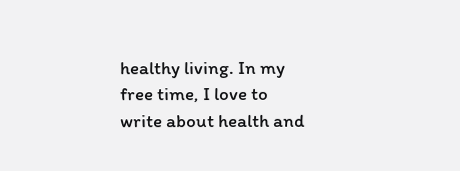healthy living. In my free time, I love to write about health and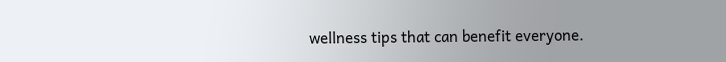wellness tips that can benefit everyone.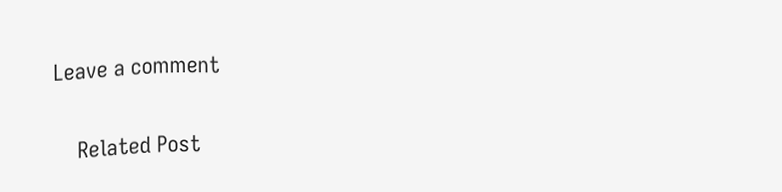Leave a comment

    Related Post